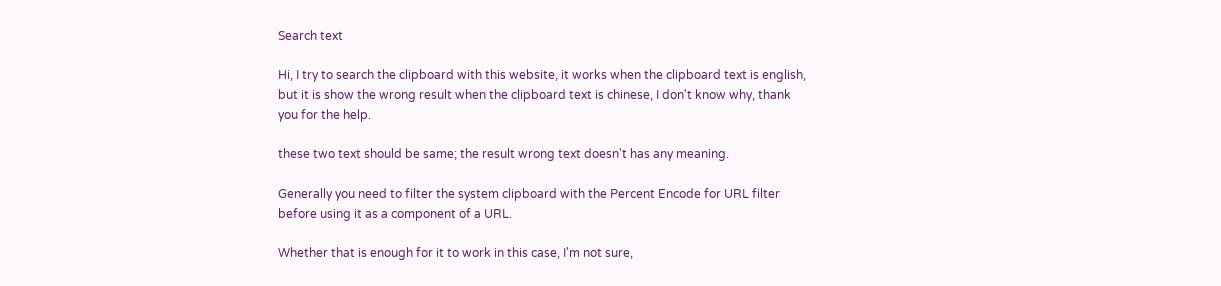Search text

Hi, I try to search the clipboard with this website, it works when the clipboard text is english, but it is show the wrong result when the clipboard text is chinese, I don't know why, thank you for the help.

these two text should be same; the result wrong text doesn't has any meaning.

Generally you need to filter the system clipboard with the Percent Encode for URL filter before using it as a component of a URL.

Whether that is enough for it to work in this case, I'm not sure,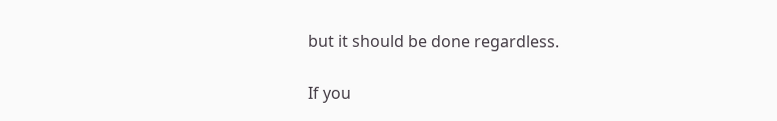but it should be done regardless.

If you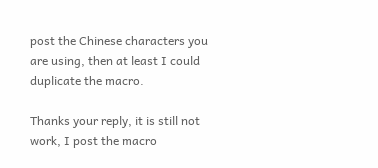post the Chinese characters you are using, then at least I could duplicate the macro.

Thanks your reply, it is still not work, I post the macro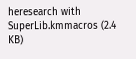heresearch with SuperLib.kmmacros (2.4 KB)